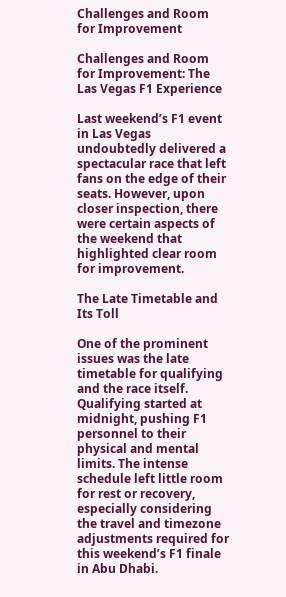Challenges and Room for Improvement

Challenges and Room for Improvement: The Las Vegas F1 Experience

Last weekend’s F1 event in Las Vegas undoubtedly delivered a spectacular race that left fans on the edge of their seats. However, upon closer inspection, there were certain aspects of the weekend that highlighted clear room for improvement.

The Late Timetable and Its Toll

One of the prominent issues was the late timetable for qualifying and the race itself. Qualifying started at midnight, pushing F1 personnel to their physical and mental limits. The intense schedule left little room for rest or recovery, especially considering the travel and timezone adjustments required for this weekend’s F1 finale in Abu Dhabi.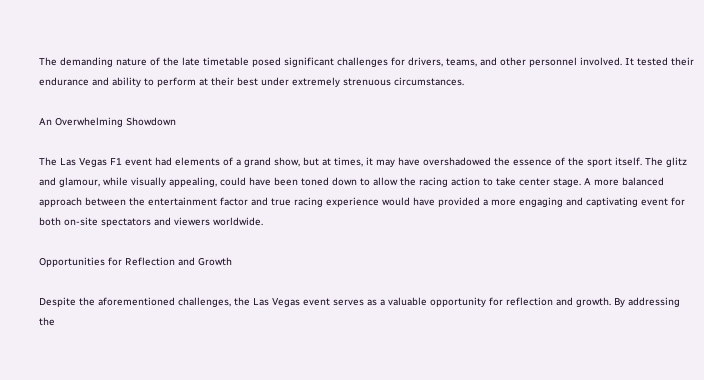The demanding nature of the late timetable posed significant challenges for drivers, teams, and other personnel involved. It tested their endurance and ability to perform at their best under extremely strenuous circumstances.

An Overwhelming Showdown

The Las Vegas F1 event had elements of a grand show, but at times, it may have overshadowed the essence of the sport itself. The glitz and glamour, while visually appealing, could have been toned down to allow the racing action to take center stage. A more balanced approach between the entertainment factor and true racing experience would have provided a more engaging and captivating event for both on-site spectators and viewers worldwide.

Opportunities for Reflection and Growth

Despite the aforementioned challenges, the Las Vegas event serves as a valuable opportunity for reflection and growth. By addressing the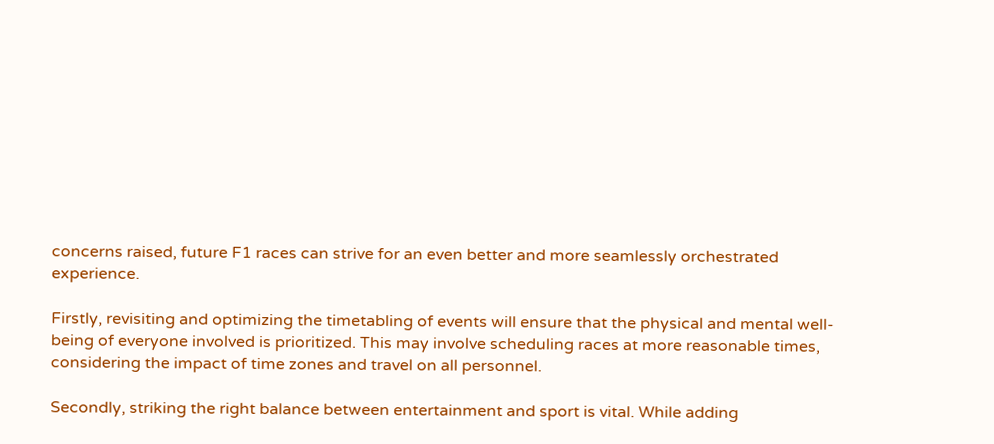concerns raised, future F1 races can strive for an even better and more seamlessly orchestrated experience.

Firstly, revisiting and optimizing the timetabling of events will ensure that the physical and mental well-being of everyone involved is prioritized. This may involve scheduling races at more reasonable times, considering the impact of time zones and travel on all personnel.

Secondly, striking the right balance between entertainment and sport is vital. While adding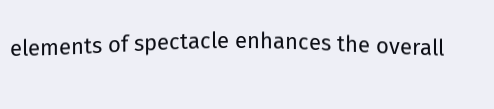elements of spectacle enhances the overall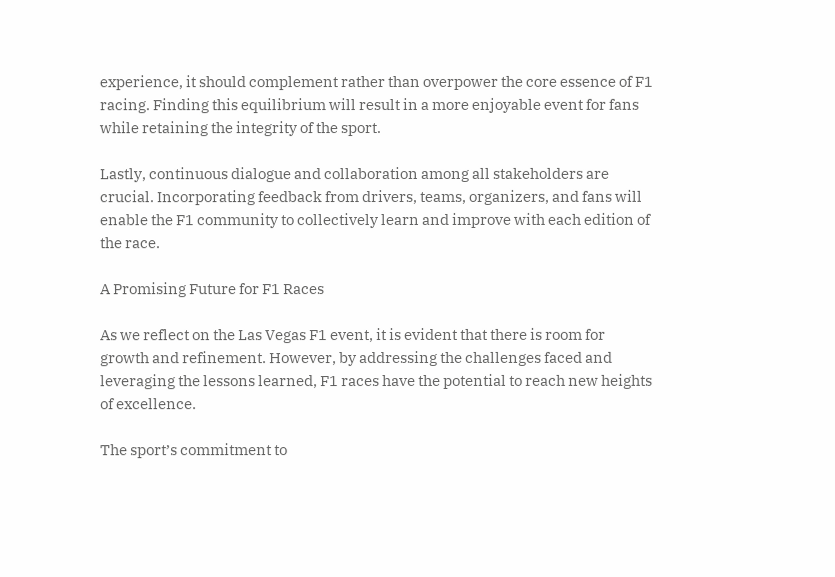experience, it should complement rather than overpower the core essence of F1 racing. Finding this equilibrium will result in a more enjoyable event for fans while retaining the integrity of the sport.

Lastly, continuous dialogue and collaboration among all stakeholders are crucial. Incorporating feedback from drivers, teams, organizers, and fans will enable the F1 community to collectively learn and improve with each edition of the race.

A Promising Future for F1 Races

As we reflect on the Las Vegas F1 event, it is evident that there is room for growth and refinement. However, by addressing the challenges faced and leveraging the lessons learned, F1 races have the potential to reach new heights of excellence.

The sport’s commitment to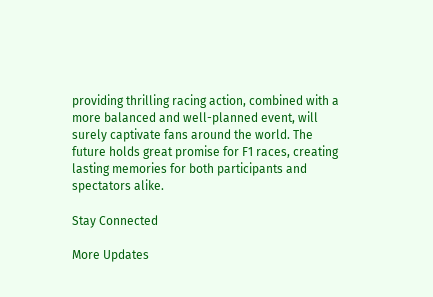providing thrilling racing action, combined with a more balanced and well-planned event, will surely captivate fans around the world. The future holds great promise for F1 races, creating lasting memories for both participants and spectators alike.

Stay Connected

More Updates